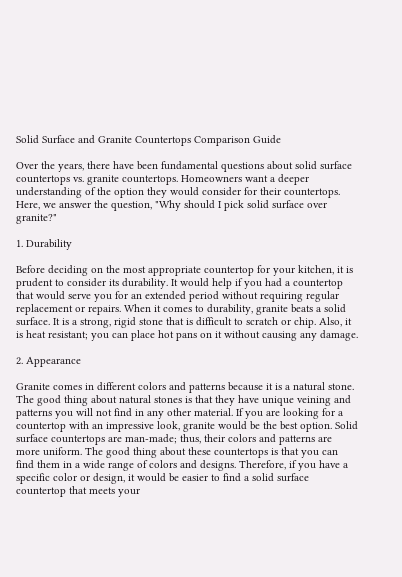Solid Surface and Granite Countertops Comparison Guide

Over the years, there have been fundamental questions about solid surface countertops vs. granite countertops. Homeowners want a deeper understanding of the option they would consider for their countertops. Here, we answer the question, "Why should I pick solid surface over granite?"

1. Durability

Before deciding on the most appropriate countertop for your kitchen, it is prudent to consider its durability. It would help if you had a countertop that would serve you for an extended period without requiring regular replacement or repairs. When it comes to durability, granite beats a solid surface. It is a strong, rigid stone that is difficult to scratch or chip. Also, it is heat resistant; you can place hot pans on it without causing any damage.

2. Appearance

Granite comes in different colors and patterns because it is a natural stone. The good thing about natural stones is that they have unique veining and patterns you will not find in any other material. If you are looking for a countertop with an impressive look, granite would be the best option. Solid surface countertops are man-made; thus, their colors and patterns are more uniform. The good thing about these countertops is that you can find them in a wide range of colors and designs. Therefore, if you have a specific color or design, it would be easier to find a solid surface countertop that meets your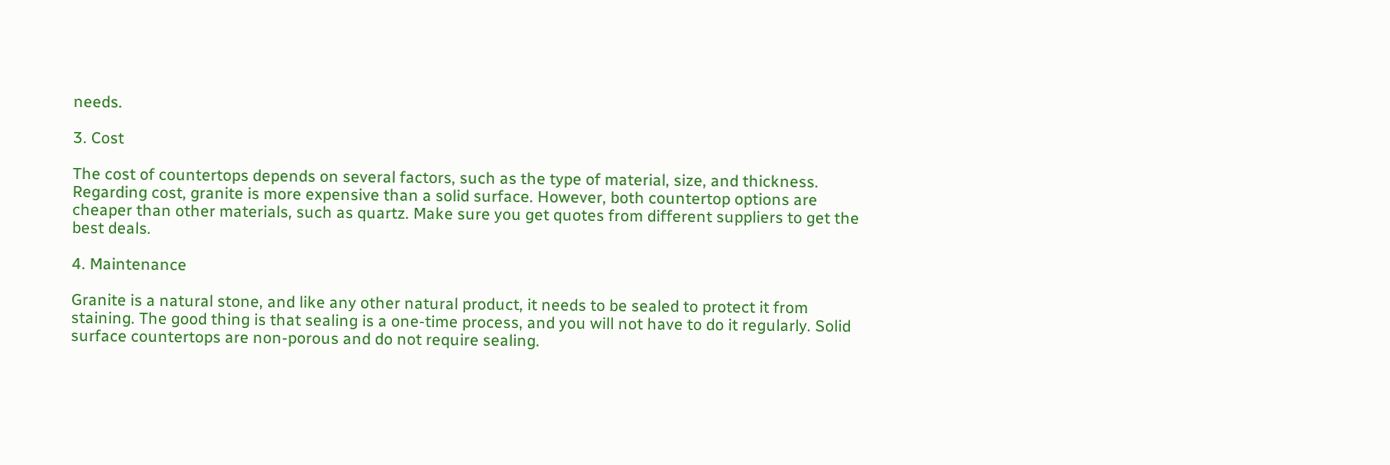needs.

3. Cost

The cost of countertops depends on several factors, such as the type of material, size, and thickness. Regarding cost, granite is more expensive than a solid surface. However, both countertop options are cheaper than other materials, such as quartz. Make sure you get quotes from different suppliers to get the best deals.

4. Maintenance

Granite is a natural stone, and like any other natural product, it needs to be sealed to protect it from staining. The good thing is that sealing is a one-time process, and you will not have to do it regularly. Solid surface countertops are non-porous and do not require sealing.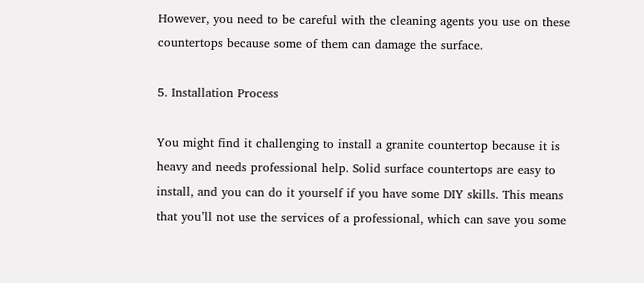However, you need to be careful with the cleaning agents you use on these countertops because some of them can damage the surface.

5. Installation Process

You might find it challenging to install a granite countertop because it is heavy and needs professional help. Solid surface countertops are easy to install, and you can do it yourself if you have some DIY skills. This means that you’ll not use the services of a professional, which can save you some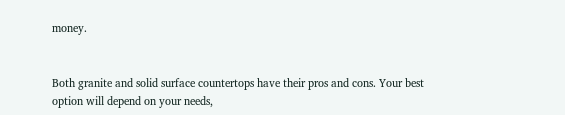money.


Both granite and solid surface countertops have their pros and cons. Your best option will depend on your needs,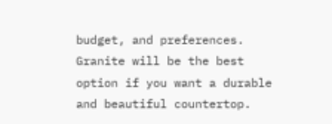budget, and preferences. Granite will be the best option if you want a durable and beautiful countertop.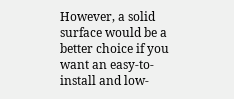However, a solid surface would be a better choice if you want an easy-to-install and low-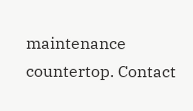maintenance countertop. Contact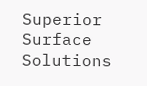Superior Surface Solutions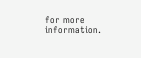for more information.